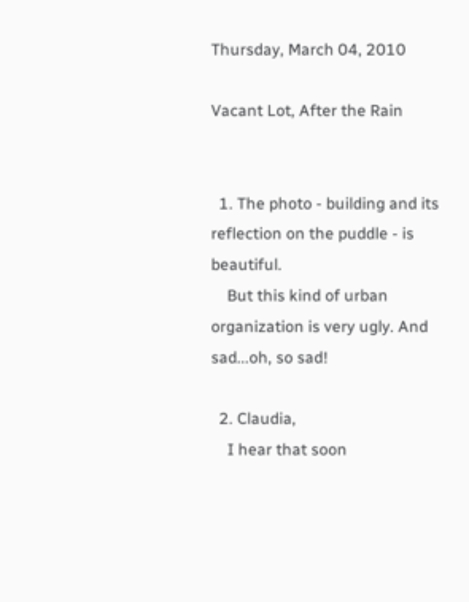Thursday, March 04, 2010

Vacant Lot, After the Rain


  1. The photo - building and its reflection on the puddle - is beautiful.
    But this kind of urban organization is very ugly. And sad...oh, so sad!

  2. Claudia,
    I hear that soon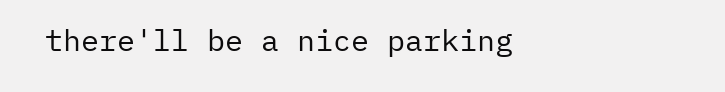there'll be a nice parking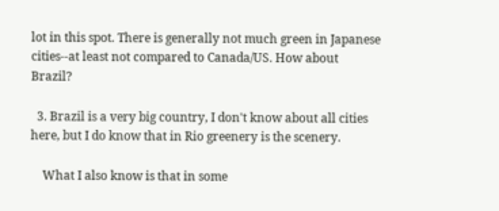lot in this spot. There is generally not much green in Japanese cities--at least not compared to Canada/US. How about Brazil?

  3. Brazil is a very big country, I don't know about all cities here, but I do know that in Rio greenery is the scenery.

    What I also know is that in some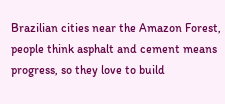Brazilian cities near the Amazon Forest, people think asphalt and cement means progress, so they love to build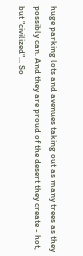huge parking lots and avenues taking out as many trees as they possibly can. And they are proud of the desert they create - hot, but "civilized"... So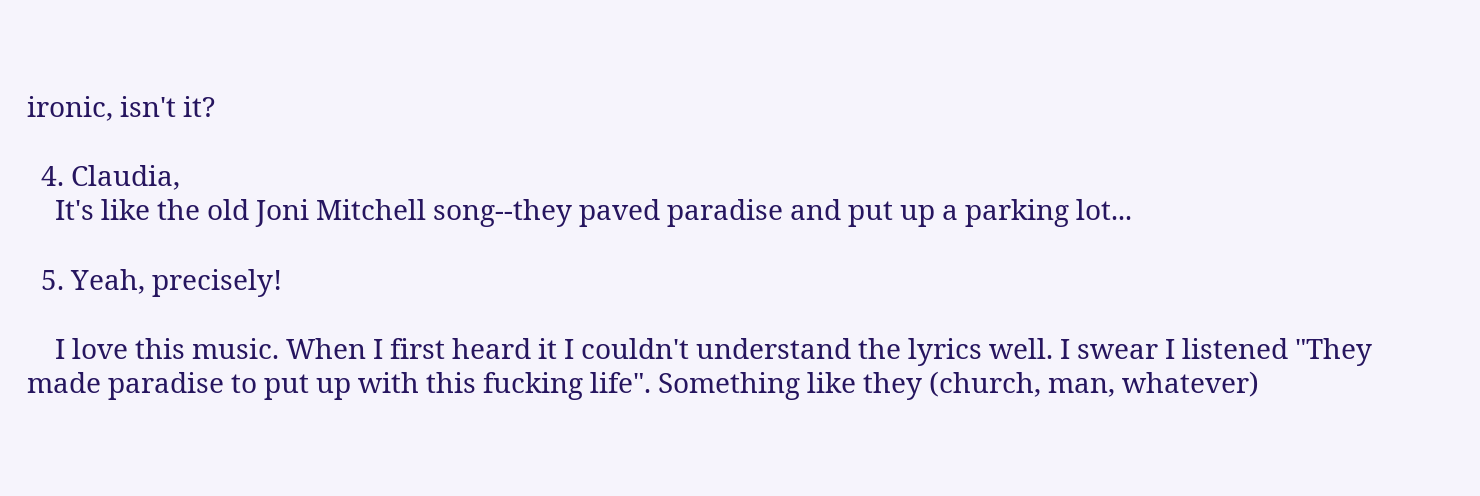ironic, isn't it?

  4. Claudia,
    It's like the old Joni Mitchell song--they paved paradise and put up a parking lot...

  5. Yeah, precisely!

    I love this music. When I first heard it I couldn't understand the lyrics well. I swear I listened "They made paradise to put up with this fucking life". Something like they (church, man, whatever)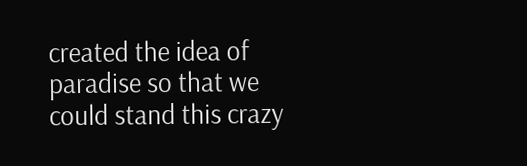created the idea of paradise so that we could stand this crazy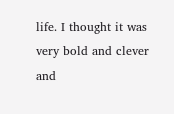life. I thought it was very bold and clever and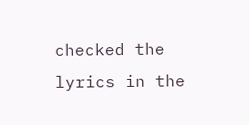checked the lyrics in the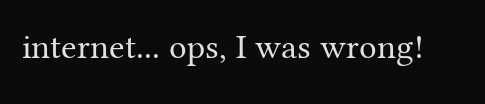internet... ops, I was wrong!